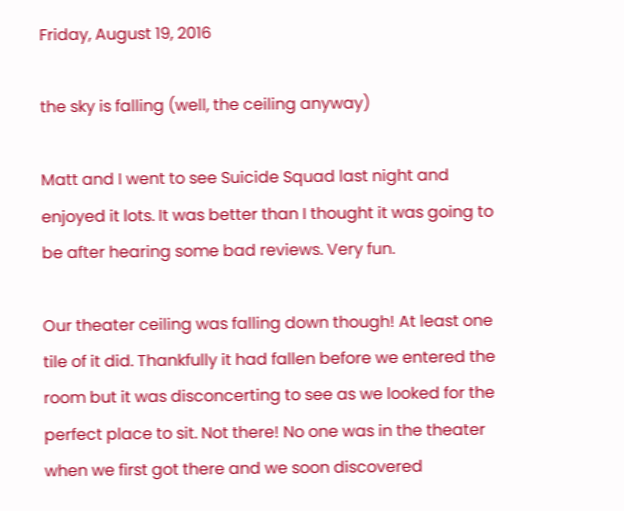Friday, August 19, 2016

the sky is falling (well, the ceiling anyway)

Matt and I went to see Suicide Squad last night and enjoyed it lots. It was better than I thought it was going to be after hearing some bad reviews. Very fun.

Our theater ceiling was falling down though! At least one tile of it did. Thankfully it had fallen before we entered the room but it was disconcerting to see as we looked for the perfect place to sit. Not there! No one was in the theater when we first got there and we soon discovered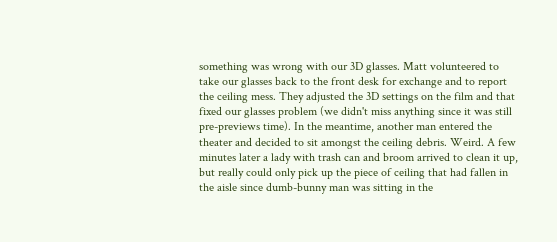something was wrong with our 3D glasses. Matt volunteered to take our glasses back to the front desk for exchange and to report the ceiling mess. They adjusted the 3D settings on the film and that fixed our glasses problem (we didn't miss anything since it was still pre-previews time). In the meantime, another man entered the theater and decided to sit amongst the ceiling debris. Weird. A few minutes later a lady with trash can and broom arrived to clean it up, but really could only pick up the piece of ceiling that had fallen in the aisle since dumb-bunny man was sitting in the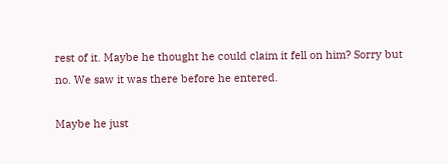rest of it. Maybe he thought he could claim it fell on him? Sorry but no. We saw it was there before he entered.

Maybe he just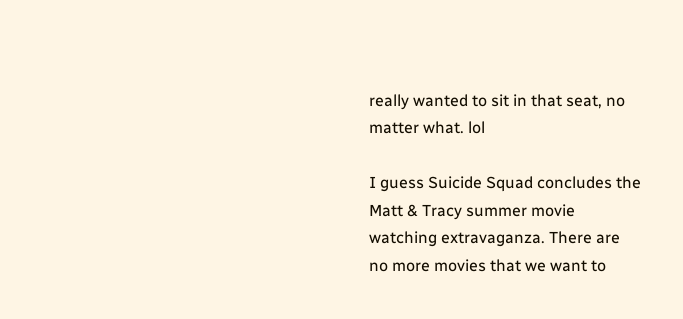really wanted to sit in that seat, no matter what. lol

I guess Suicide Squad concludes the Matt & Tracy summer movie watching extravaganza. There are no more movies that we want to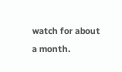watch for about a month.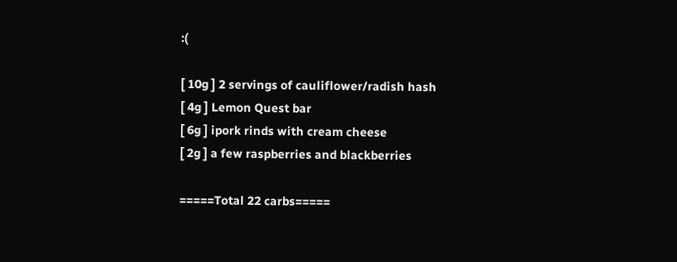:(

[ 10g ] 2 servings of cauliflower/radish hash
[ 4g ] Lemon Quest bar
[ 6g ] ipork rinds with cream cheese
[ 2g ] a few raspberries and blackberries

=====Total 22 carbs=====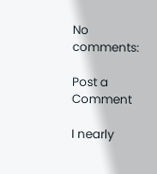No comments:

Post a Comment

I nearly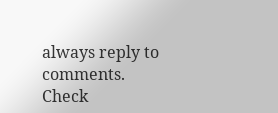always reply to comments. Check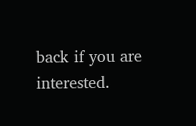back if you are interested.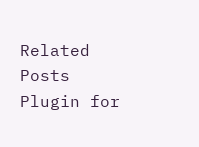Related Posts Plugin for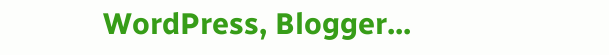WordPress, Blogger...